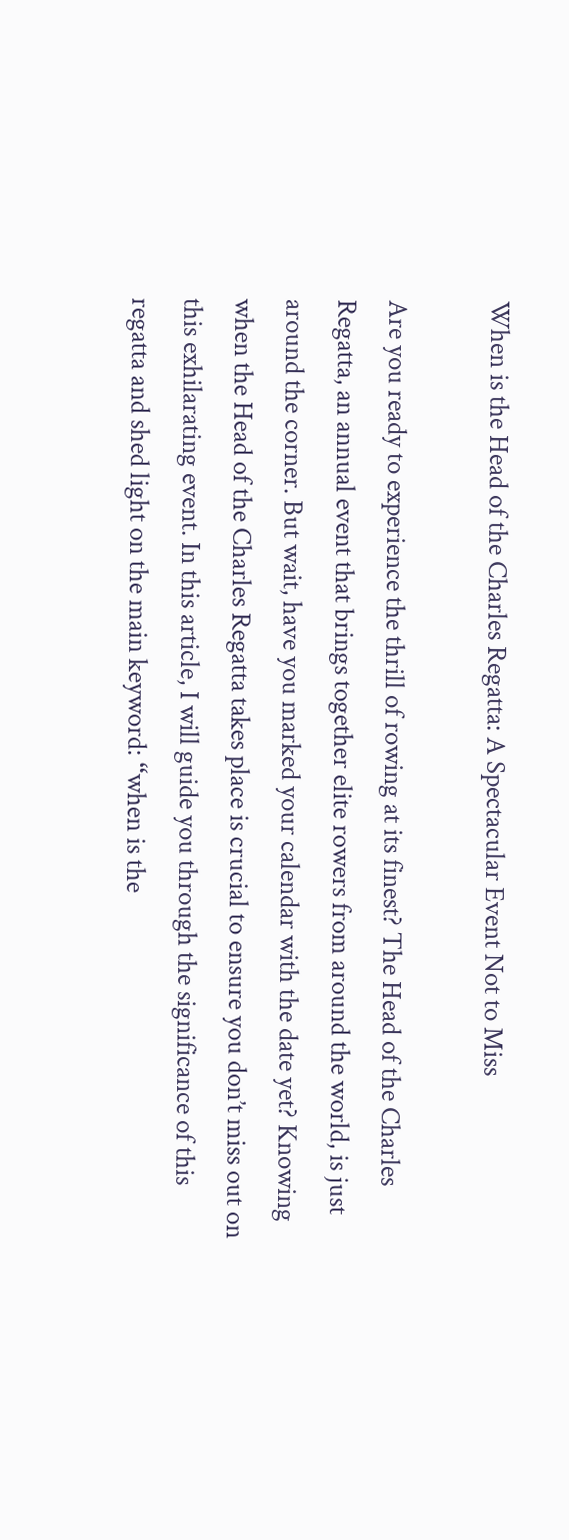When is the Head of the Charles Regatta: A Spectacular Event Not to Miss

Are you ready to experience the thrill of rowing at its finest? The Head of the Charles Regatta, an annual event that brings together elite rowers from around the world, is just around the corner. But wait, have you marked your calendar with the date yet? Knowing when the Head of the Charles Regatta takes place is crucial to ensure you don’t miss out on this exhilarating event. In this article, I will guide you through the significance of this regatta and shed light on the main keyword: “when is the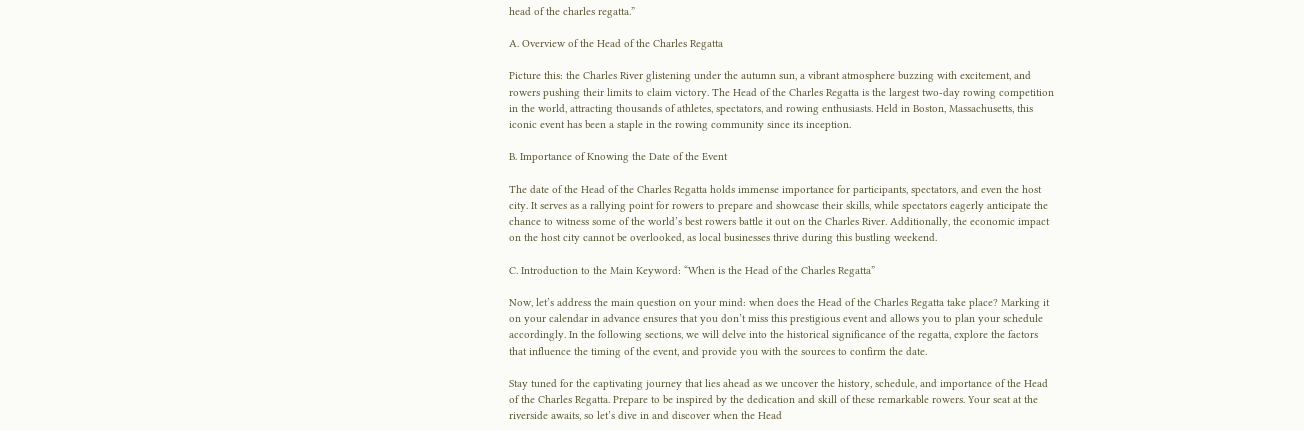head of the charles regatta.”

A. Overview of the Head of the Charles Regatta

Picture this: the Charles River glistening under the autumn sun, a vibrant atmosphere buzzing with excitement, and rowers pushing their limits to claim victory. The Head of the Charles Regatta is the largest two-day rowing competition in the world, attracting thousands of athletes, spectators, and rowing enthusiasts. Held in Boston, Massachusetts, this iconic event has been a staple in the rowing community since its inception.

B. Importance of Knowing the Date of the Event

The date of the Head of the Charles Regatta holds immense importance for participants, spectators, and even the host city. It serves as a rallying point for rowers to prepare and showcase their skills, while spectators eagerly anticipate the chance to witness some of the world’s best rowers battle it out on the Charles River. Additionally, the economic impact on the host city cannot be overlooked, as local businesses thrive during this bustling weekend.

C. Introduction to the Main Keyword: “When is the Head of the Charles Regatta”

Now, let’s address the main question on your mind: when does the Head of the Charles Regatta take place? Marking it on your calendar in advance ensures that you don’t miss this prestigious event and allows you to plan your schedule accordingly. In the following sections, we will delve into the historical significance of the regatta, explore the factors that influence the timing of the event, and provide you with the sources to confirm the date.

Stay tuned for the captivating journey that lies ahead as we uncover the history, schedule, and importance of the Head of the Charles Regatta. Prepare to be inspired by the dedication and skill of these remarkable rowers. Your seat at the riverside awaits, so let’s dive in and discover when the Head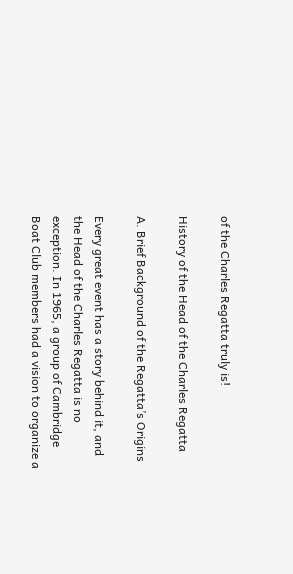of the Charles Regatta truly is!

History of the Head of the Charles Regatta

A. Brief Background of the Regatta’s Origins

Every great event has a story behind it, and the Head of the Charles Regatta is no exception. In 1965, a group of Cambridge Boat Club members had a vision to organize a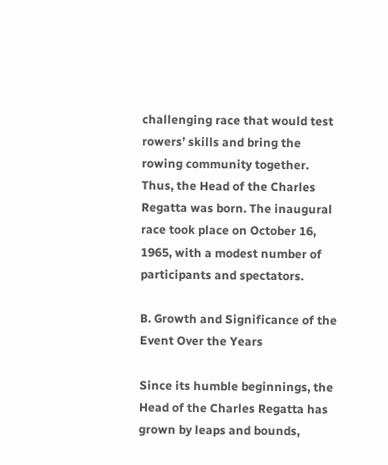challenging race that would test rowers’ skills and bring the rowing community together. Thus, the Head of the Charles Regatta was born. The inaugural race took place on October 16, 1965, with a modest number of participants and spectators.

B. Growth and Significance of the Event Over the Years

Since its humble beginnings, the Head of the Charles Regatta has grown by leaps and bounds,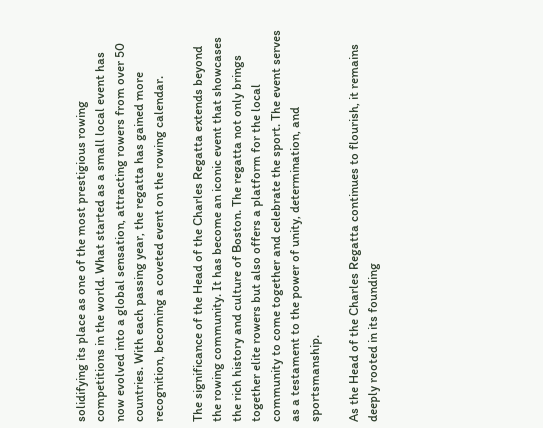solidifying its place as one of the most prestigious rowing competitions in the world. What started as a small local event has now evolved into a global sensation, attracting rowers from over 50 countries. With each passing year, the regatta has gained more recognition, becoming a coveted event on the rowing calendar.

The significance of the Head of the Charles Regatta extends beyond the rowing community. It has become an iconic event that showcases the rich history and culture of Boston. The regatta not only brings together elite rowers but also offers a platform for the local community to come together and celebrate the sport. The event serves as a testament to the power of unity, determination, and sportsmanship.

As the Head of the Charles Regatta continues to flourish, it remains deeply rooted in its founding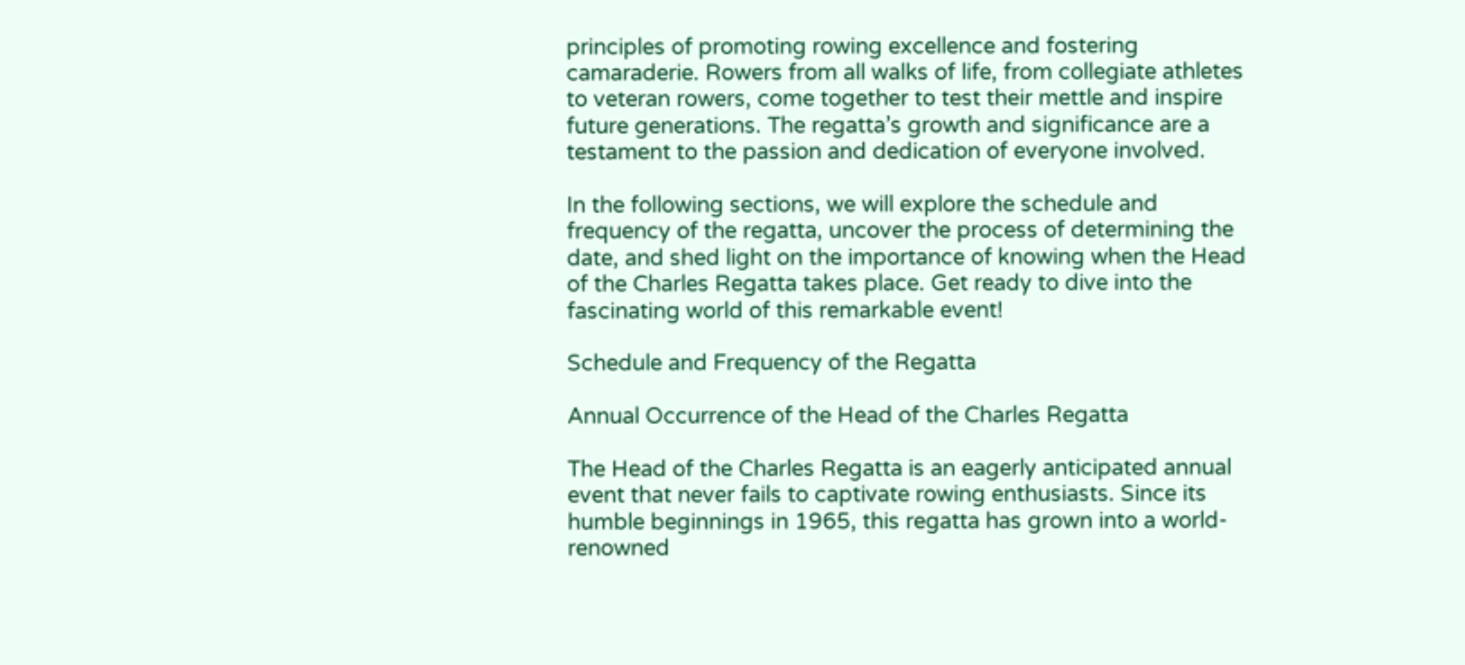principles of promoting rowing excellence and fostering camaraderie. Rowers from all walks of life, from collegiate athletes to veteran rowers, come together to test their mettle and inspire future generations. The regatta’s growth and significance are a testament to the passion and dedication of everyone involved.

In the following sections, we will explore the schedule and frequency of the regatta, uncover the process of determining the date, and shed light on the importance of knowing when the Head of the Charles Regatta takes place. Get ready to dive into the fascinating world of this remarkable event!

Schedule and Frequency of the Regatta

Annual Occurrence of the Head of the Charles Regatta

The Head of the Charles Regatta is an eagerly anticipated annual event that never fails to captivate rowing enthusiasts. Since its humble beginnings in 1965, this regatta has grown into a world-renowned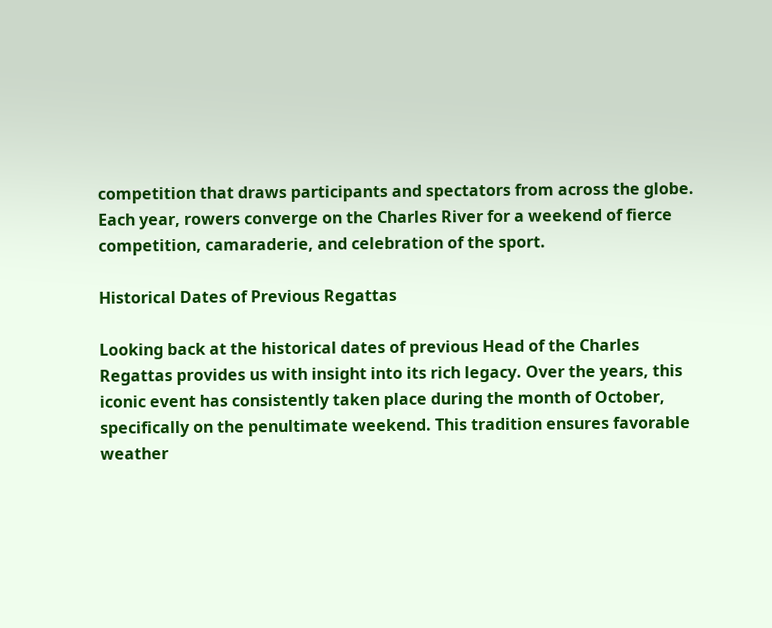competition that draws participants and spectators from across the globe. Each year, rowers converge on the Charles River for a weekend of fierce competition, camaraderie, and celebration of the sport.

Historical Dates of Previous Regattas

Looking back at the historical dates of previous Head of the Charles Regattas provides us with insight into its rich legacy. Over the years, this iconic event has consistently taken place during the month of October, specifically on the penultimate weekend. This tradition ensures favorable weather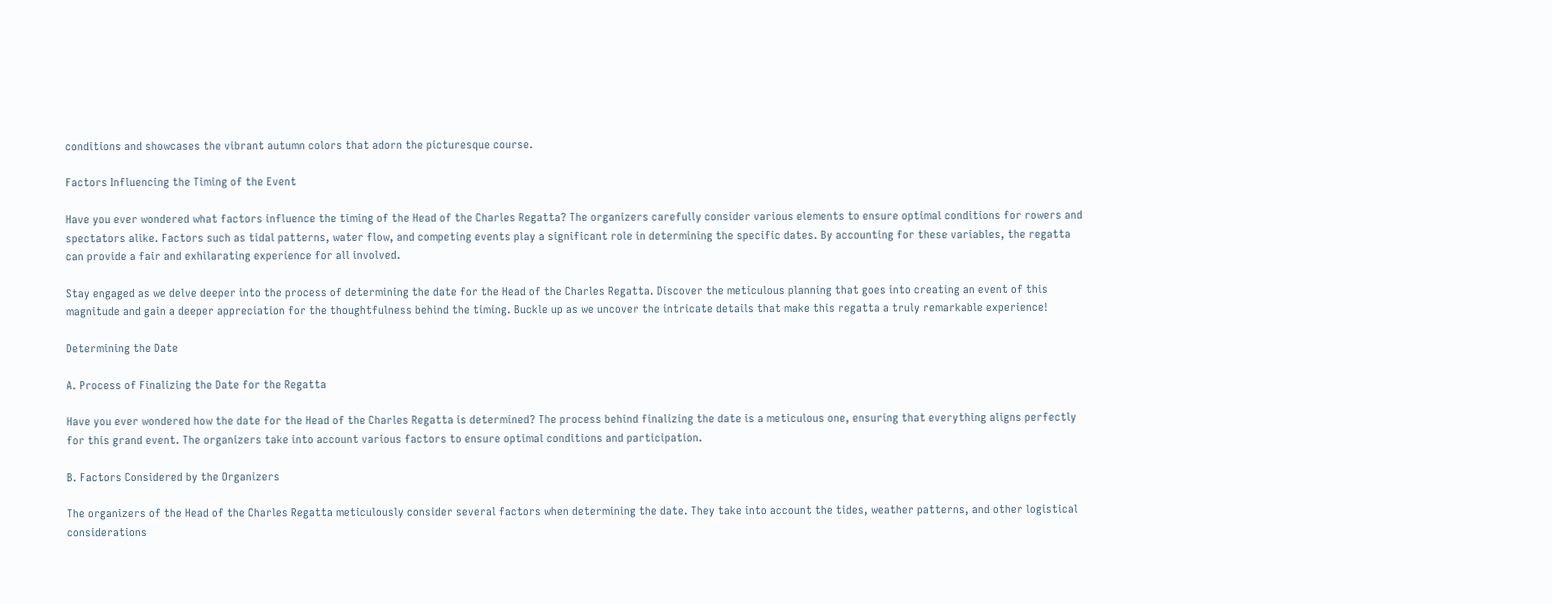conditions and showcases the vibrant autumn colors that adorn the picturesque course.

Factors Influencing the Timing of the Event

Have you ever wondered what factors influence the timing of the Head of the Charles Regatta? The organizers carefully consider various elements to ensure optimal conditions for rowers and spectators alike. Factors such as tidal patterns, water flow, and competing events play a significant role in determining the specific dates. By accounting for these variables, the regatta can provide a fair and exhilarating experience for all involved.

Stay engaged as we delve deeper into the process of determining the date for the Head of the Charles Regatta. Discover the meticulous planning that goes into creating an event of this magnitude and gain a deeper appreciation for the thoughtfulness behind the timing. Buckle up as we uncover the intricate details that make this regatta a truly remarkable experience!

Determining the Date

A. Process of Finalizing the Date for the Regatta

Have you ever wondered how the date for the Head of the Charles Regatta is determined? The process behind finalizing the date is a meticulous one, ensuring that everything aligns perfectly for this grand event. The organizers take into account various factors to ensure optimal conditions and participation.

B. Factors Considered by the Organizers

The organizers of the Head of the Charles Regatta meticulously consider several factors when determining the date. They take into account the tides, weather patterns, and other logistical considerations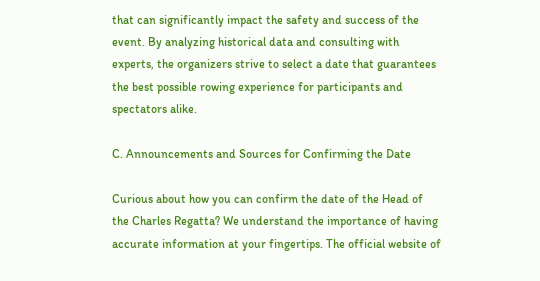that can significantly impact the safety and success of the event. By analyzing historical data and consulting with experts, the organizers strive to select a date that guarantees the best possible rowing experience for participants and spectators alike.

C. Announcements and Sources for Confirming the Date

Curious about how you can confirm the date of the Head of the Charles Regatta? We understand the importance of having accurate information at your fingertips. The official website of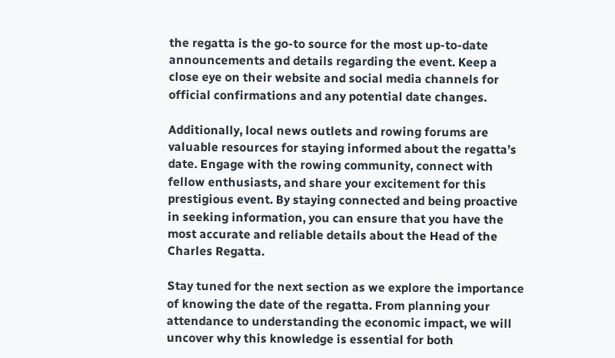the regatta is the go-to source for the most up-to-date announcements and details regarding the event. Keep a close eye on their website and social media channels for official confirmations and any potential date changes.

Additionally, local news outlets and rowing forums are valuable resources for staying informed about the regatta’s date. Engage with the rowing community, connect with fellow enthusiasts, and share your excitement for this prestigious event. By staying connected and being proactive in seeking information, you can ensure that you have the most accurate and reliable details about the Head of the Charles Regatta.

Stay tuned for the next section as we explore the importance of knowing the date of the regatta. From planning your attendance to understanding the economic impact, we will uncover why this knowledge is essential for both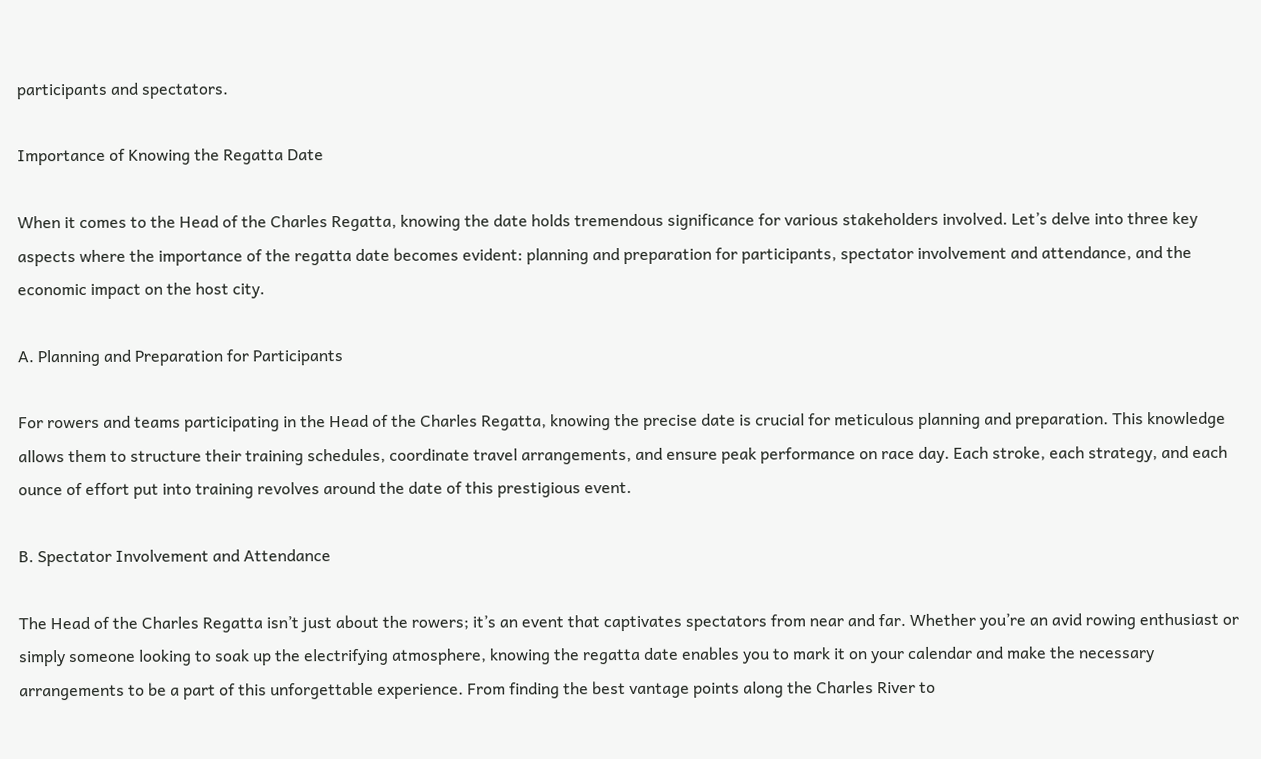participants and spectators.

Importance of Knowing the Regatta Date

When it comes to the Head of the Charles Regatta, knowing the date holds tremendous significance for various stakeholders involved. Let’s delve into three key aspects where the importance of the regatta date becomes evident: planning and preparation for participants, spectator involvement and attendance, and the economic impact on the host city.

A. Planning and Preparation for Participants

For rowers and teams participating in the Head of the Charles Regatta, knowing the precise date is crucial for meticulous planning and preparation. This knowledge allows them to structure their training schedules, coordinate travel arrangements, and ensure peak performance on race day. Each stroke, each strategy, and each ounce of effort put into training revolves around the date of this prestigious event.

B. Spectator Involvement and Attendance

The Head of the Charles Regatta isn’t just about the rowers; it’s an event that captivates spectators from near and far. Whether you’re an avid rowing enthusiast or simply someone looking to soak up the electrifying atmosphere, knowing the regatta date enables you to mark it on your calendar and make the necessary arrangements to be a part of this unforgettable experience. From finding the best vantage points along the Charles River to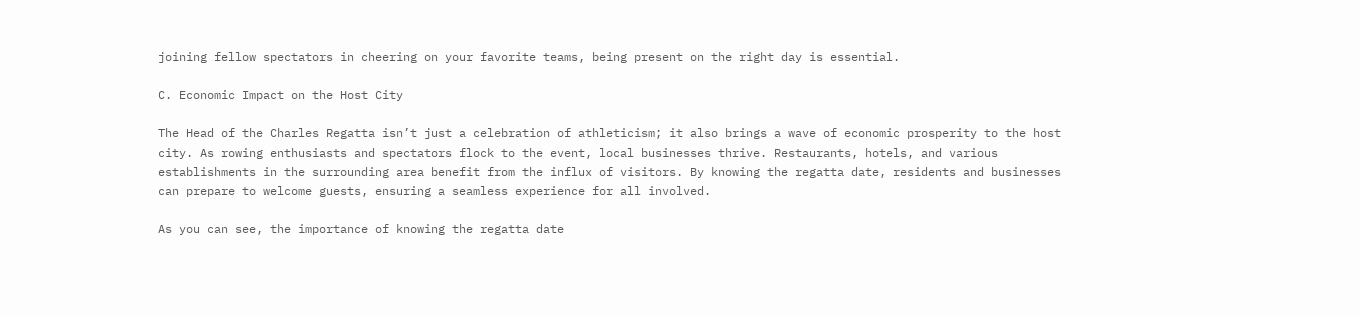joining fellow spectators in cheering on your favorite teams, being present on the right day is essential.

C. Economic Impact on the Host City

The Head of the Charles Regatta isn’t just a celebration of athleticism; it also brings a wave of economic prosperity to the host city. As rowing enthusiasts and spectators flock to the event, local businesses thrive. Restaurants, hotels, and various establishments in the surrounding area benefit from the influx of visitors. By knowing the regatta date, residents and businesses can prepare to welcome guests, ensuring a seamless experience for all involved.

As you can see, the importance of knowing the regatta date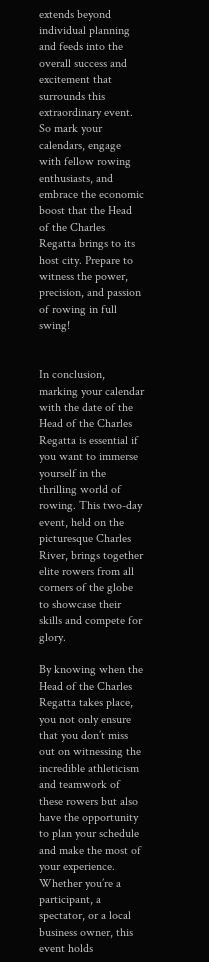extends beyond individual planning and feeds into the overall success and excitement that surrounds this extraordinary event. So mark your calendars, engage with fellow rowing enthusiasts, and embrace the economic boost that the Head of the Charles Regatta brings to its host city. Prepare to witness the power, precision, and passion of rowing in full swing!


In conclusion, marking your calendar with the date of the Head of the Charles Regatta is essential if you want to immerse yourself in the thrilling world of rowing. This two-day event, held on the picturesque Charles River, brings together elite rowers from all corners of the globe to showcase their skills and compete for glory.

By knowing when the Head of the Charles Regatta takes place, you not only ensure that you don’t miss out on witnessing the incredible athleticism and teamwork of these rowers but also have the opportunity to plan your schedule and make the most of your experience. Whether you’re a participant, a spectator, or a local business owner, this event holds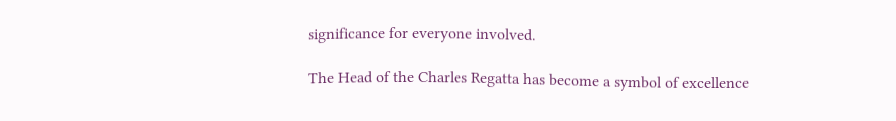significance for everyone involved.

The Head of the Charles Regatta has become a symbol of excellence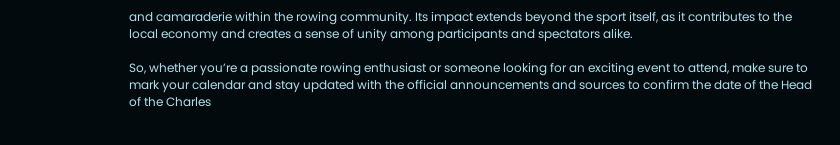and camaraderie within the rowing community. Its impact extends beyond the sport itself, as it contributes to the local economy and creates a sense of unity among participants and spectators alike.

So, whether you’re a passionate rowing enthusiast or someone looking for an exciting event to attend, make sure to mark your calendar and stay updated with the official announcements and sources to confirm the date of the Head of the Charles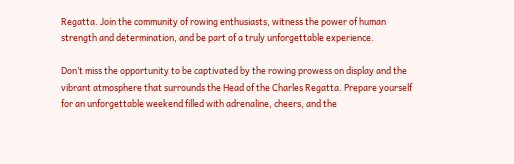Regatta. Join the community of rowing enthusiasts, witness the power of human strength and determination, and be part of a truly unforgettable experience.

Don’t miss the opportunity to be captivated by the rowing prowess on display and the vibrant atmosphere that surrounds the Head of the Charles Regatta. Prepare yourself for an unforgettable weekend filled with adrenaline, cheers, and the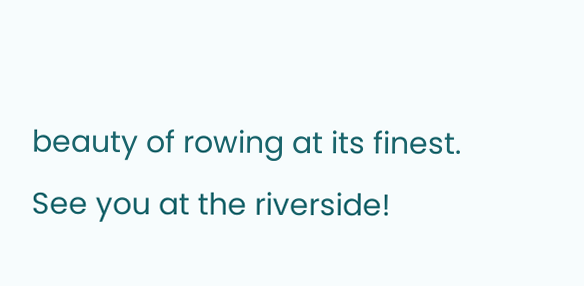beauty of rowing at its finest. See you at the riverside!